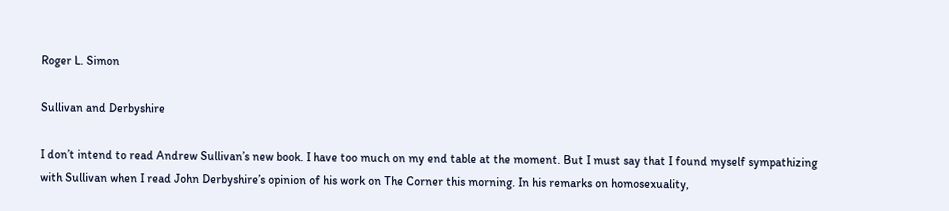Roger L. Simon

Sullivan and Derbyshire

I don’t intend to read Andrew Sullivan’s new book. I have too much on my end table at the moment. But I must say that I found myself sympathizing with Sullivan when I read John Derbyshire’s opinion of his work on The Corner this morning. In his remarks on homosexuality,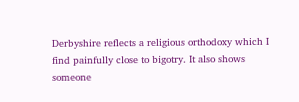Derbyshire reflects a religious orthodoxy which I find painfully close to bigotry. It also shows someone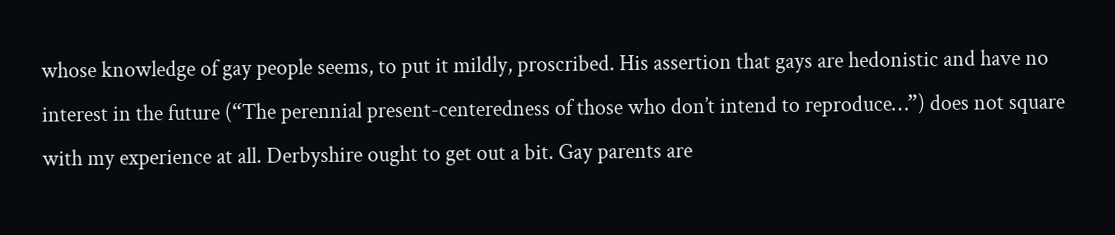whose knowledge of gay people seems, to put it mildly, proscribed. His assertion that gays are hedonistic and have no interest in the future (“The perennial present-centeredness of those who don’t intend to reproduce…”) does not square with my experience at all. Derbyshire ought to get out a bit. Gay parents are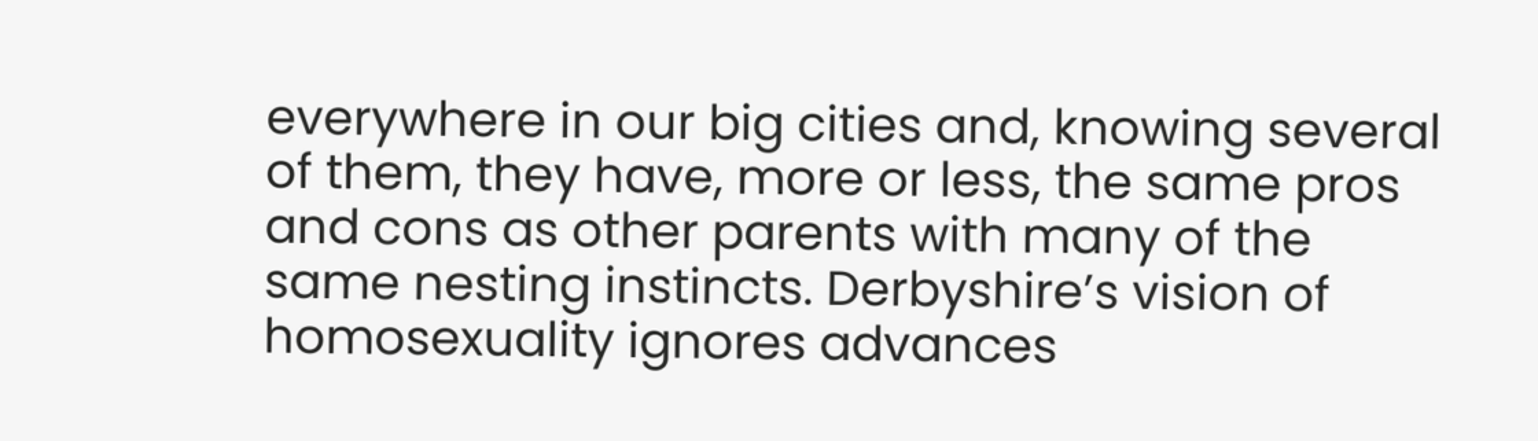everywhere in our big cities and, knowing several of them, they have, more or less, the same pros and cons as other parents with many of the same nesting instincts. Derbyshire’s vision of homosexuality ignores advances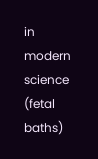in modern science (fetal baths)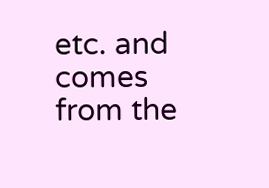etc. and comes from the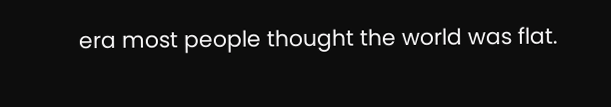era most people thought the world was flat.